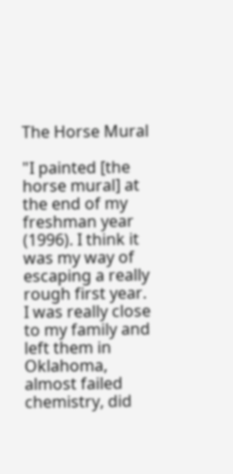The Horse Mural

"I painted [the horse mural] at the end of my freshman year (1996). I think it was my way of escaping a really rough first year. I was really close to my family and left them in Oklahoma, almost failed chemistry, did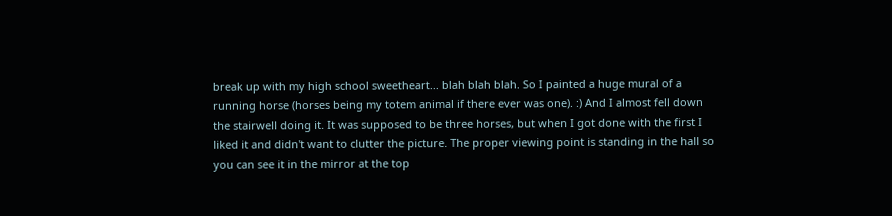break up with my high school sweetheart... blah blah blah. So I painted a huge mural of a running horse (horses being my totem animal if there ever was one). :) And I almost fell down the stairwell doing it. It was supposed to be three horses, but when I got done with the first I liked it and didn't want to clutter the picture. The proper viewing point is standing in the hall so you can see it in the mirror at the top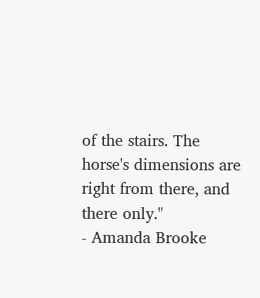of the stairs. The horse's dimensions are right from there, and there only."
- Amanda Brooke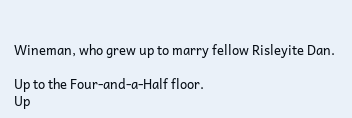Wineman, who grew up to marry fellow Risleyite Dan.

Up to the Four-and-a-Half floor.
Up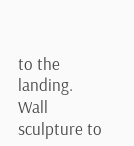to the landing.
Wall sculpture to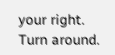your right.
Turn around.